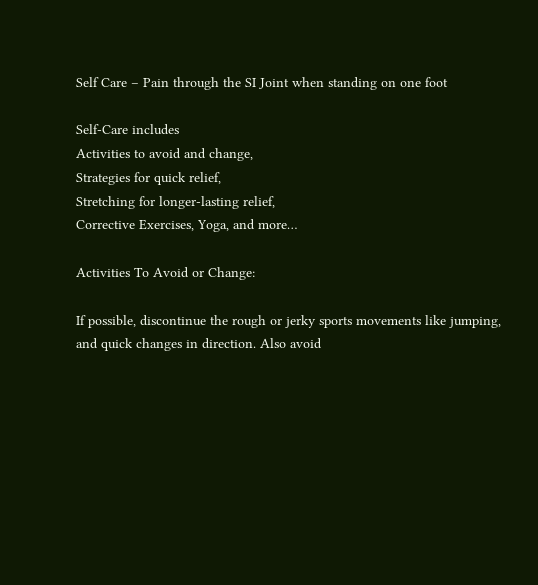Self Care – Pain through the SI Joint when standing on one foot

Self-Care includes
Activities to avoid and change,
Strategies for quick relief,
Stretching for longer-lasting relief,
Corrective Exercises, Yoga, and more…

Activities To Avoid or Change:

If possible, discontinue the rough or jerky sports movements like jumping, and quick changes in direction. Also avoid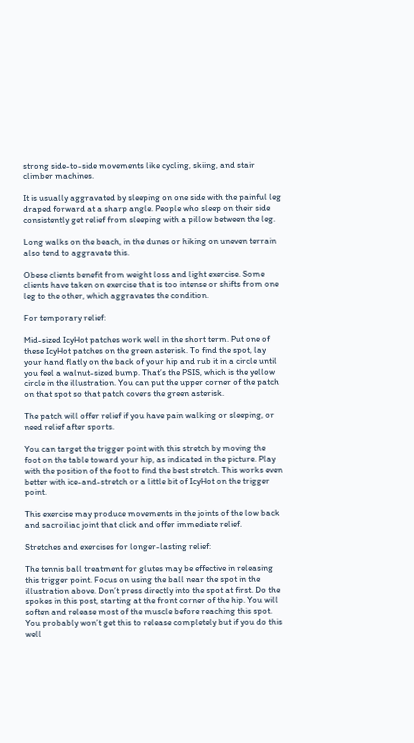strong side-to-side movements like cycling, skiing, and stair climber machines.

It is usually aggravated by sleeping on one side with the painful leg draped forward at a sharp angle. People who sleep on their side consistently get relief from sleeping with a pillow between the leg.

Long walks on the beach, in the dunes or hiking on uneven terrain also tend to aggravate this.

Obese clients benefit from weight loss and light exercise. Some clients have taken on exercise that is too intense or shifts from one leg to the other, which aggravates the condition.

For temporary relief:

Mid-sized IcyHot patches work well in the short term. Put one of these IcyHot patches on the green asterisk. To find the spot, lay your hand flatly on the back of your hip and rub it in a circle until you feel a walnut-sized bump. That’s the PSIS, which is the yellow circle in the illustration. You can put the upper corner of the patch on that spot so that patch covers the green asterisk.

The patch will offer relief if you have pain walking or sleeping, or need relief after sports.

You can target the trigger point with this stretch by moving the foot on the table toward your hip, as indicated in the picture. Play with the position of the foot to find the best stretch. This works even better with ice-and-stretch or a little bit of IcyHot on the trigger point.

This exercise may produce movements in the joints of the low back and sacroiliac joint that click and offer immediate relief.

Stretches and exercises for longer-lasting relief:

The tennis ball treatment for glutes may be effective in releasing this trigger point. Focus on using the ball near the spot in the illustration above. Don’t press directly into the spot at first. Do the spokes in this post, starting at the front corner of the hip. You will soften and release most of the muscle before reaching this spot. You probably won’t get this to release completely but if you do this well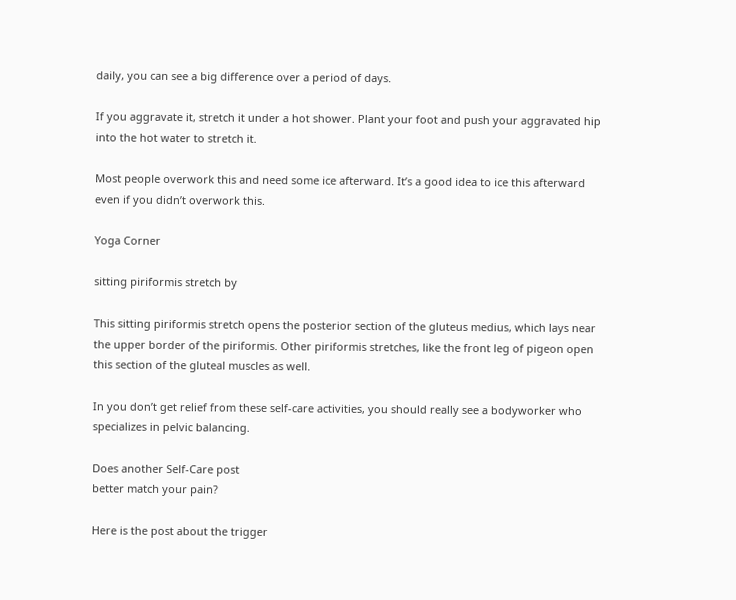daily, you can see a big difference over a period of days.

If you aggravate it, stretch it under a hot shower. Plant your foot and push your aggravated hip into the hot water to stretch it.

Most people overwork this and need some ice afterward. It’s a good idea to ice this afterward even if you didn’t overwork this.

Yoga Corner

sitting piriformis stretch by

This sitting piriformis stretch opens the posterior section of the gluteus medius, which lays near the upper border of the piriformis. Other piriformis stretches, like the front leg of pigeon open this section of the gluteal muscles as well.

In you don’t get relief from these self-care activities, you should really see a bodyworker who specializes in pelvic balancing.

Does another Self-Care post
better match your pain?

Here is the post about the trigger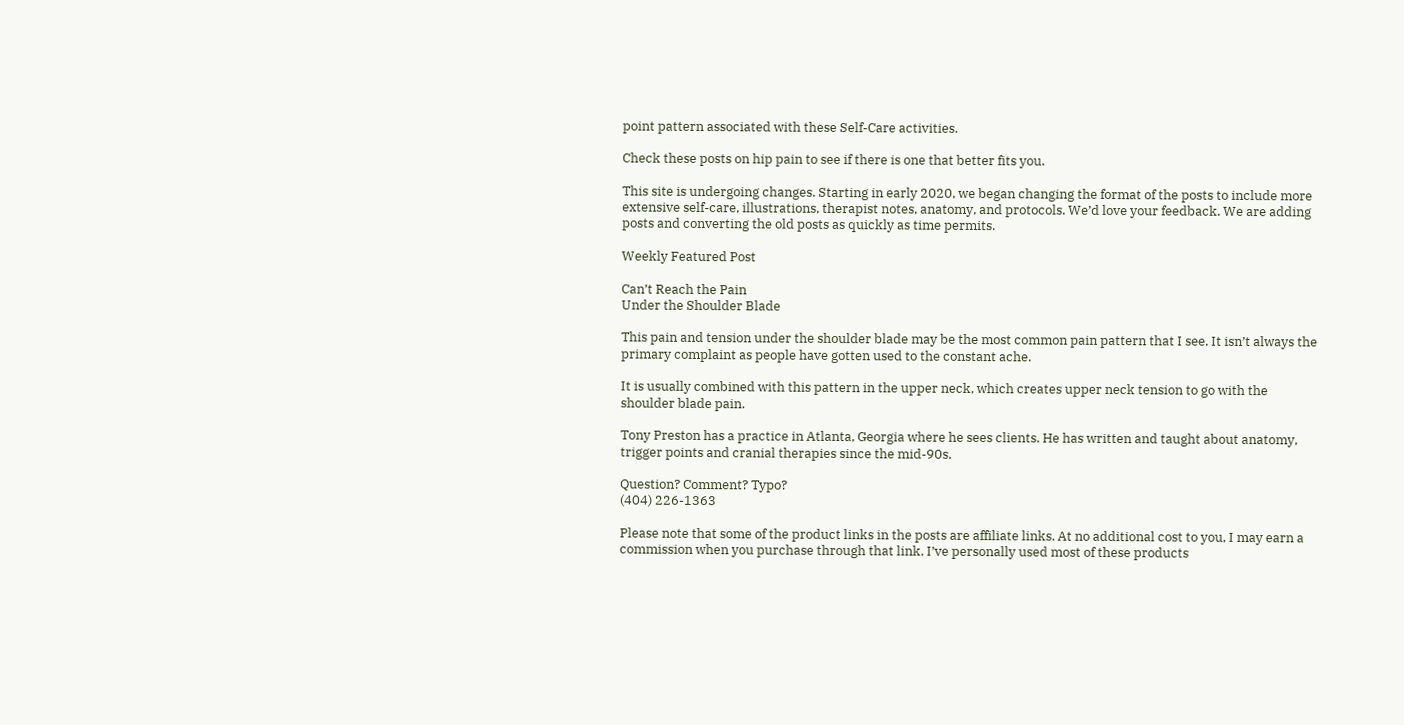point pattern associated with these Self-Care activities.

Check these posts on hip pain to see if there is one that better fits you.

This site is undergoing changes. Starting in early 2020, we began changing the format of the posts to include more extensive self-care, illustrations, therapist notes, anatomy, and protocols. We’d love your feedback. We are adding posts and converting the old posts as quickly as time permits.

Weekly Featured Post

Can’t Reach the Pain
Under the Shoulder Blade

This pain and tension under the shoulder blade may be the most common pain pattern that I see. It isn’t always the primary complaint as people have gotten used to the constant ache.

It is usually combined with this pattern in the upper neck, which creates upper neck tension to go with the shoulder blade pain.

Tony Preston has a practice in Atlanta, Georgia where he sees clients. He has written and taught about anatomy, trigger points and cranial therapies since the mid-90s.

Question? Comment? Typo?
(404) 226-1363

Please note that some of the product links in the posts are affiliate links. At no additional cost to you, I may earn a commission when you purchase through that link. I’ve personally used most of these products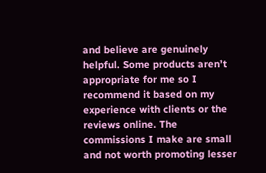and believe are genuinely helpful. Some products aren’t appropriate for me so I recommend it based on my experience with clients or the reviews online. The commissions I make are small and not worth promoting lesser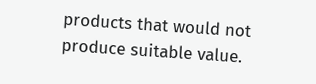products that would not produce suitable value.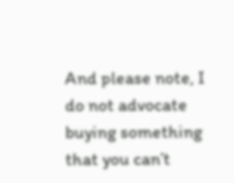And please note, I do not advocate buying something that you can’t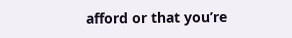afford or that you’re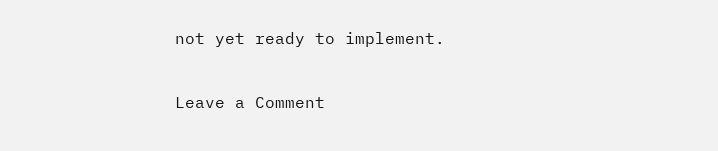not yet ready to implement.

Leave a Comment